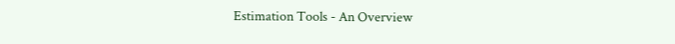Estimation Tools - An Overview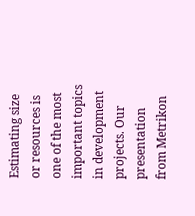Estimating size or resources is one of the most important topics in development projects. Our presentation from Metrikon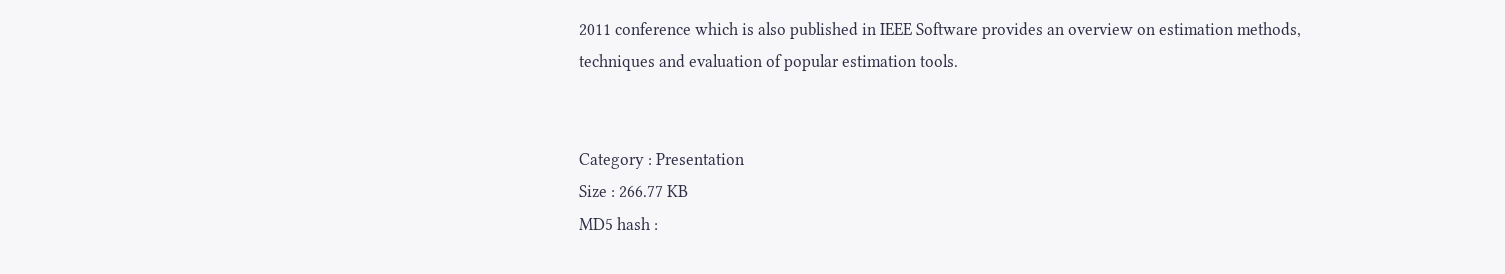2011 conference which is also published in IEEE Software provides an overview on estimation methods, techniques and evaluation of popular estimation tools.


Category : Presentation
Size : 266.77 KB
MD5 hash :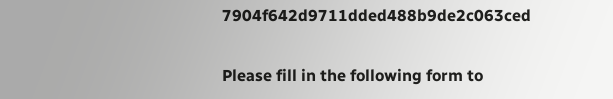7904f642d9711dded488b9de2c063ced

Please fill in the following form to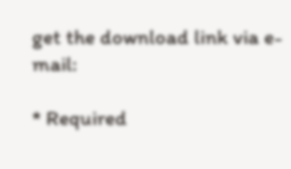get the download link via e-mail:

* Required